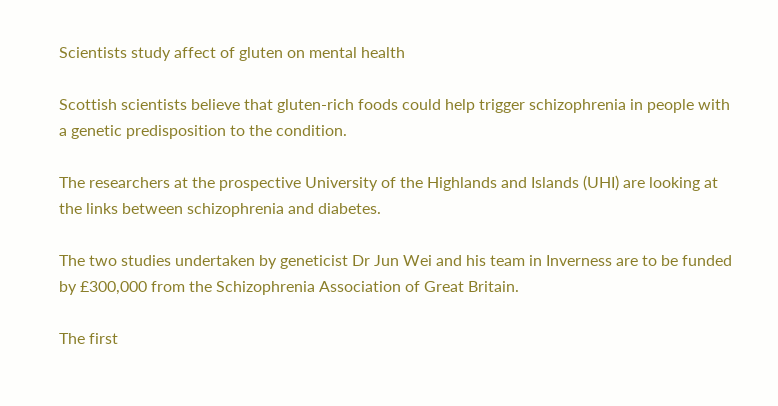Scientists study affect of gluten on mental health

Scottish scientists believe that gluten-rich foods could help trigger schizophrenia in people with a genetic predisposition to the condition.

The researchers at the prospective University of the Highlands and Islands (UHI) are looking at the links between schizophrenia and diabetes.

The two studies undertaken by geneticist Dr Jun Wei and his team in Inverness are to be funded by £300,000 from the Schizophrenia Association of Great Britain.

The first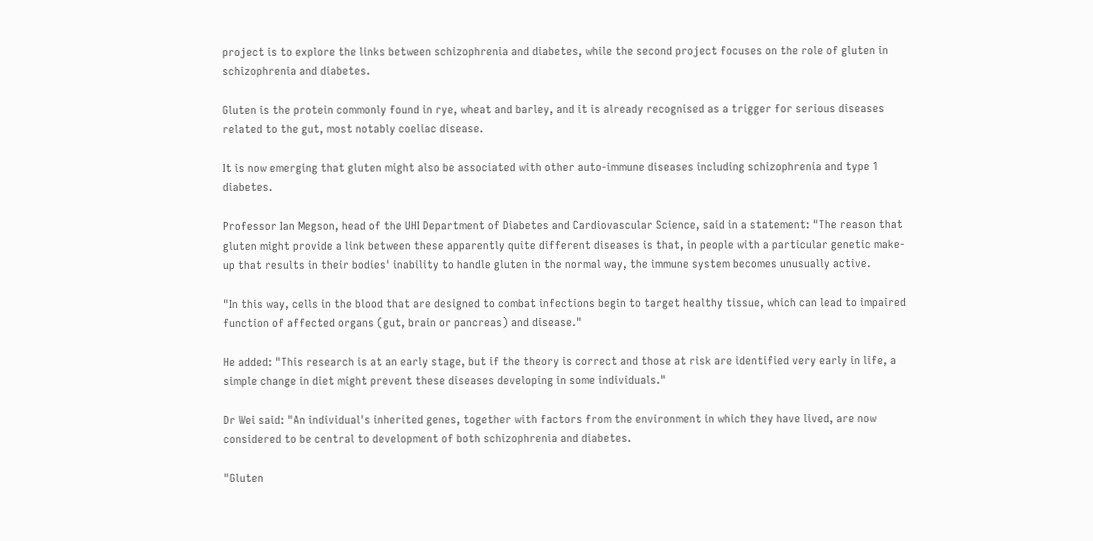project is to explore the links between schizophrenia and diabetes, while the second project focuses on the role of gluten in schizophrenia and diabetes.

Gluten is the protein commonly found in rye, wheat and barley, and it is already recognised as a trigger for serious diseases related to the gut, most notably coeliac disease.

It is now emerging that gluten might also be associated with other auto-immune diseases including schizophrenia and type 1 diabetes.

Professor Ian Megson, head of the UHI Department of Diabetes and Cardiovascular Science, said in a statement: "The reason that gluten might provide a link between these apparently quite different diseases is that, in people with a particular genetic make-up that results in their bodies' inability to handle gluten in the normal way, the immune system becomes unusually active.

"In this way, cells in the blood that are designed to combat infections begin to target healthy tissue, which can lead to impaired function of affected organs (gut, brain or pancreas) and disease."

He added: "This research is at an early stage, but if the theory is correct and those at risk are identified very early in life, a simple change in diet might prevent these diseases developing in some individuals."

Dr Wei said: "An individual's inherited genes, together with factors from the environment in which they have lived, are now considered to be central to development of both schizophrenia and diabetes.

"Gluten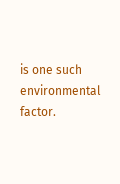is one such environmental factor.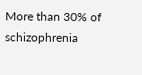More than 30% of schizophrenia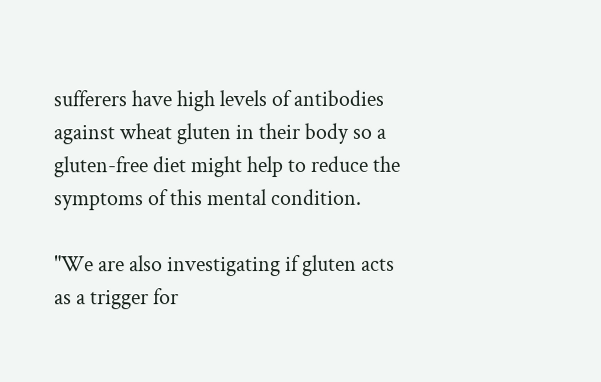sufferers have high levels of antibodies against wheat gluten in their body so a gluten-free diet might help to reduce the symptoms of this mental condition.

"We are also investigating if gluten acts as a trigger for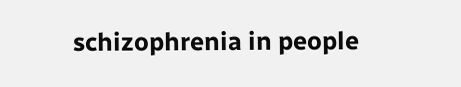schizophrenia in people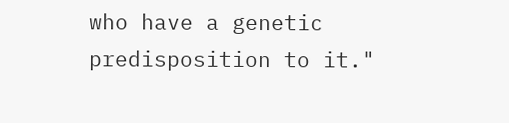who have a genetic predisposition to it."